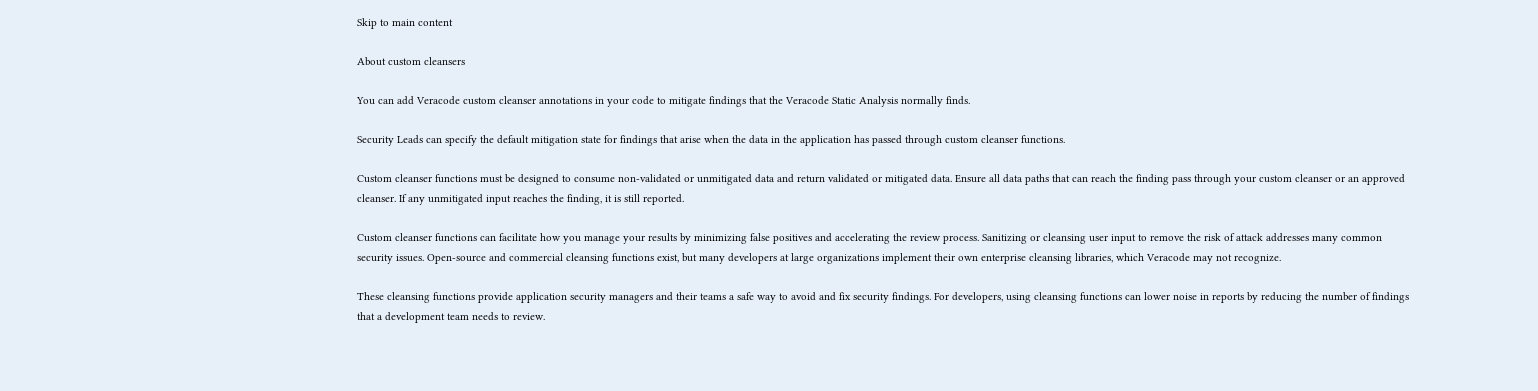Skip to main content

About custom cleansers

You can add Veracode custom cleanser annotations in your code to mitigate findings that the Veracode Static Analysis normally finds.

Security Leads can specify the default mitigation state for findings that arise when the data in the application has passed through custom cleanser functions.

Custom cleanser functions must be designed to consume non-validated or unmitigated data and return validated or mitigated data. Ensure all data paths that can reach the finding pass through your custom cleanser or an approved cleanser. If any unmitigated input reaches the finding, it is still reported.

Custom cleanser functions can facilitate how you manage your results by minimizing false positives and accelerating the review process. Sanitizing or cleansing user input to remove the risk of attack addresses many common security issues. Open-source and commercial cleansing functions exist, but many developers at large organizations implement their own enterprise cleansing libraries, which Veracode may not recognize.

These cleansing functions provide application security managers and their teams a safe way to avoid and fix security findings. For developers, using cleansing functions can lower noise in reports by reducing the number of findings that a development team needs to review.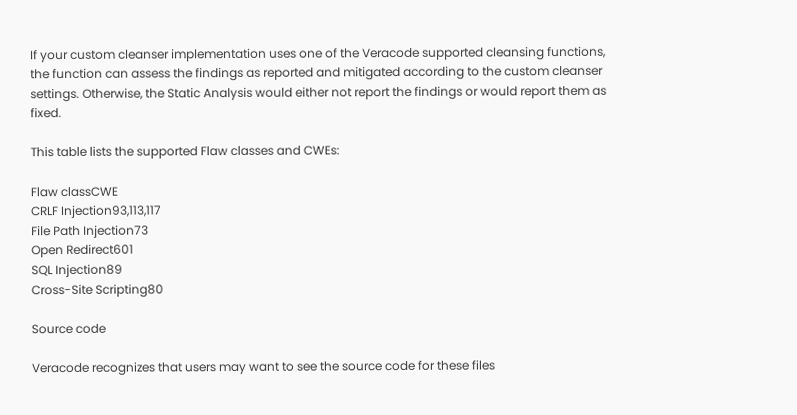If your custom cleanser implementation uses one of the Veracode supported cleansing functions, the function can assess the findings as reported and mitigated according to the custom cleanser settings. Otherwise, the Static Analysis would either not report the findings or would report them as fixed.

This table lists the supported Flaw classes and CWEs:

Flaw classCWE
CRLF Injection93,113,117
File Path Injection73
Open Redirect601
SQL Injection89
Cross-Site Scripting80

Source code

Veracode recognizes that users may want to see the source code for these files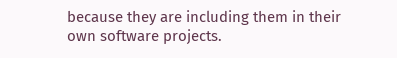because they are including them in their own software projects.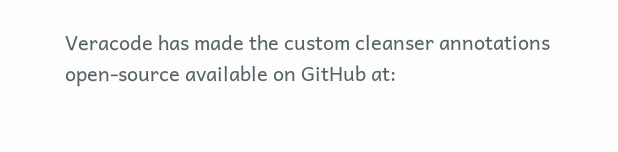Veracode has made the custom cleanser annotations open-source available on GitHub at: